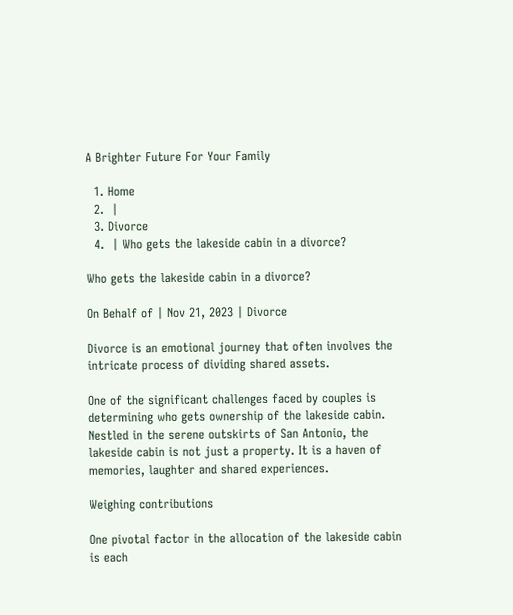A Brighter Future For Your Family

  1. Home
  2.  |
  3. Divorce
  4.  | Who gets the lakeside cabin in a divorce?

Who gets the lakeside cabin in a divorce?

On Behalf of | Nov 21, 2023 | Divorce

Divorce is an emotional journey that often involves the intricate process of dividing shared assets.

One of the significant challenges faced by couples is determining who gets ownership of the lakeside cabin. Nestled in the serene outskirts of San Antonio, the lakeside cabin is not just a property. It is a haven of memories, laughter and shared experiences.

Weighing contributions

One pivotal factor in the allocation of the lakeside cabin is each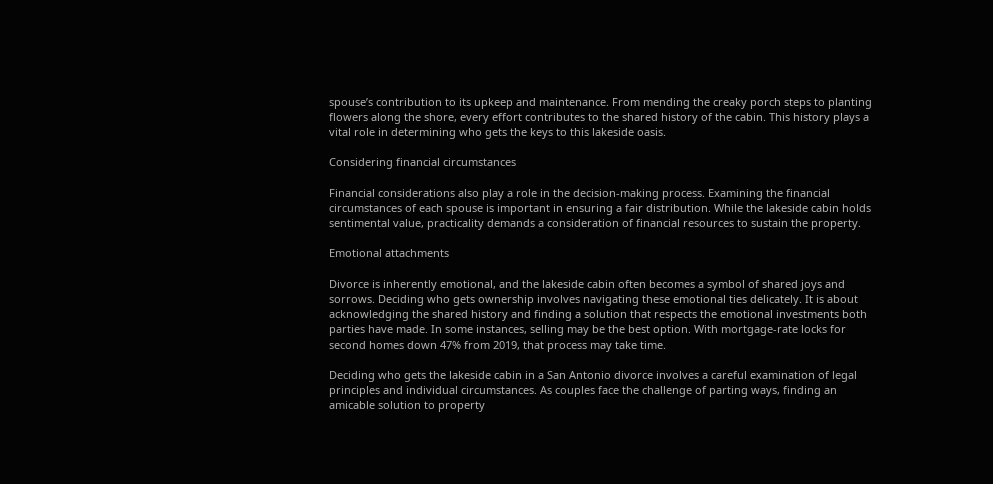spouse’s contribution to its upkeep and maintenance. From mending the creaky porch steps to planting flowers along the shore, every effort contributes to the shared history of the cabin. This history plays a vital role in determining who gets the keys to this lakeside oasis.

Considering financial circumstances

Financial considerations also play a role in the decision-making process. Examining the financial circumstances of each spouse is important in ensuring a fair distribution. While the lakeside cabin holds sentimental value, practicality demands a consideration of financial resources to sustain the property.

Emotional attachments

Divorce is inherently emotional, and the lakeside cabin often becomes a symbol of shared joys and sorrows. Deciding who gets ownership involves navigating these emotional ties delicately. It is about acknowledging the shared history and finding a solution that respects the emotional investments both parties have made. In some instances, selling may be the best option. With mortgage-rate locks for second homes down 47% from 2019, that process may take time.

Deciding who gets the lakeside cabin in a San Antonio divorce involves a careful examination of legal principles and individual circumstances. As couples face the challenge of parting ways, finding an amicable solution to property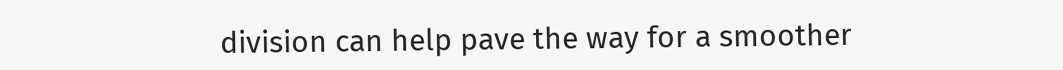division can help pave the way for a smoother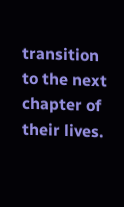transition to the next chapter of their lives.